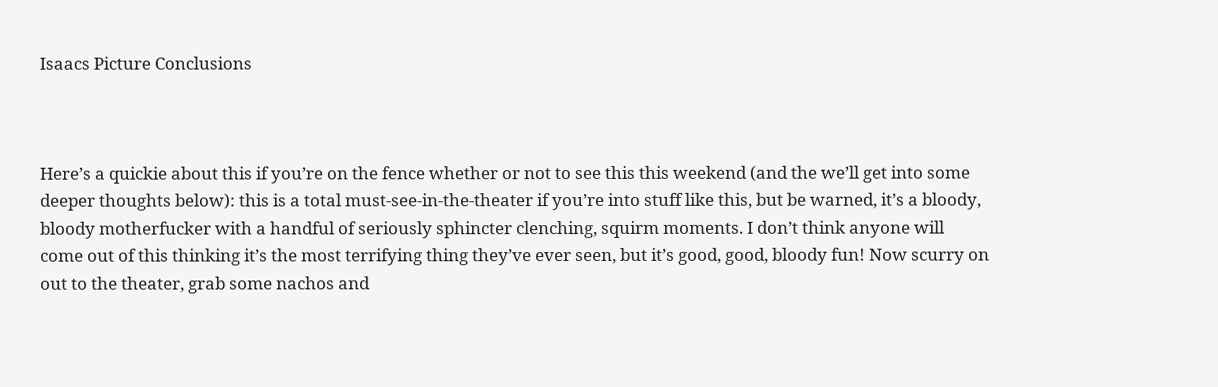Isaacs Picture Conclusions



Here’s a quickie about this if you’re on the fence whether or not to see this this weekend (and the we’ll get into some deeper thoughts below): this is a total must-see-in-the-theater if you’re into stuff like this, but be warned, it’s a bloody, bloody motherfucker with a handful of seriously sphincter clenching, squirm moments. I don’t think anyone will come out of this thinking it’s the most terrifying thing they’ve ever seen, but it’s good, good, bloody fun! Now scurry on out to the theater, grab some nachos and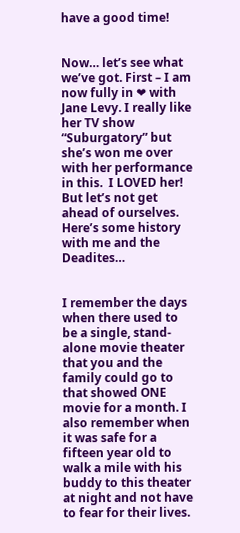have a good time!


Now… let’s see what we’ve got. First – I am now fully in ❤ with Jane Levy. I really like her TV show “Suburgatory” but she’s won me over with her performance in this.  I LOVED her! But let’s not get ahead of ourselves. Here’s some history with me and the Deadites…


I remember the days when there used to be a single, stand-alone movie theater that you and the family could go to that showed ONE movie for a month. I also remember when it was safe for a fifteen year old to walk a mile with his buddy to this theater at night and not have to fear for their lives.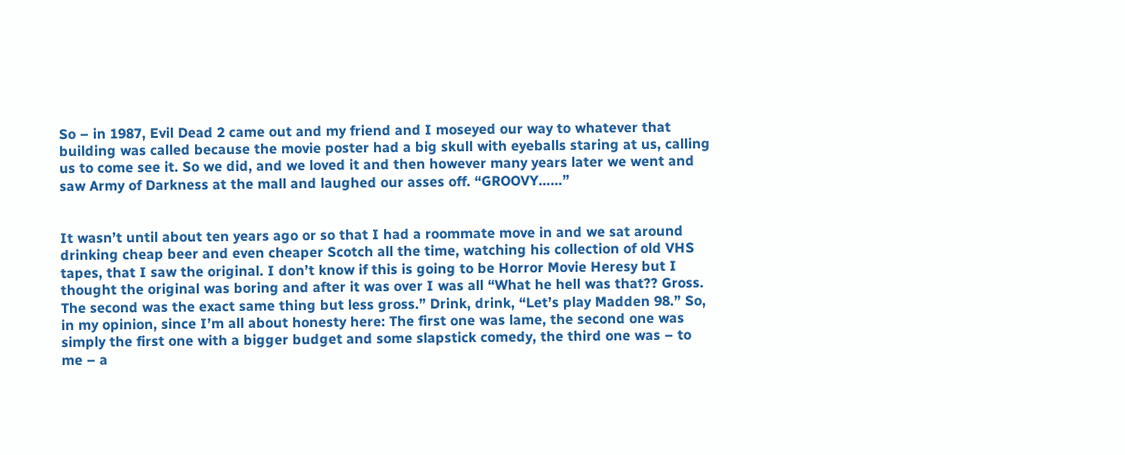So – in 1987, Evil Dead 2 came out and my friend and I moseyed our way to whatever that building was called because the movie poster had a big skull with eyeballs staring at us, calling us to come see it. So we did, and we loved it and then however many years later we went and saw Army of Darkness at the mall and laughed our asses off. “GROOVY……”


It wasn’t until about ten years ago or so that I had a roommate move in and we sat around drinking cheap beer and even cheaper Scotch all the time, watching his collection of old VHS tapes, that I saw the original. I don’t know if this is going to be Horror Movie Heresy but I thought the original was boring and after it was over I was all “What he hell was that?? Gross. The second was the exact same thing but less gross.” Drink, drink, “Let’s play Madden 98.” So, in my opinion, since I’m all about honesty here: The first one was lame, the second one was simply the first one with a bigger budget and some slapstick comedy, the third one was – to me – a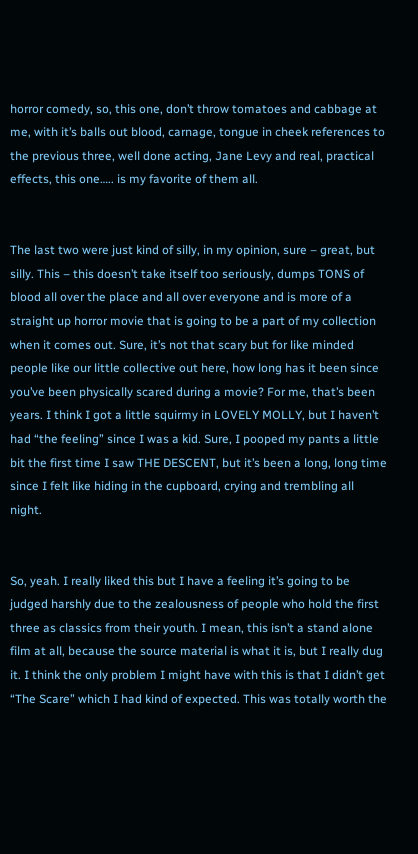horror comedy, so, this one, don’t throw tomatoes and cabbage at me, with it’s balls out blood, carnage, tongue in cheek references to the previous three, well done acting, Jane Levy and real, practical effects, this one….. is my favorite of them all.


The last two were just kind of silly, in my opinion, sure – great, but silly. This – this doesn’t take itself too seriously, dumps TONS of blood all over the place and all over everyone and is more of a straight up horror movie that is going to be a part of my collection when it comes out. Sure, it’s not that scary but for like minded people like our little collective out here, how long has it been since you’ve been physically scared during a movie? For me, that’s been years. I think I got a little squirmy in LOVELY MOLLY, but I haven’t had “the feeling” since I was a kid. Sure, I pooped my pants a little bit the first time I saw THE DESCENT, but it’s been a long, long time since I felt like hiding in the cupboard, crying and trembling all night.


So, yeah. I really liked this but I have a feeling it’s going to be judged harshly due to the zealousness of people who hold the first three as classics from their youth. I mean, this isn’t a stand alone film at all, because the source material is what it is, but I really dug it. I think the only problem I might have with this is that I didn’t get “The Scare” which I had kind of expected. This was totally worth the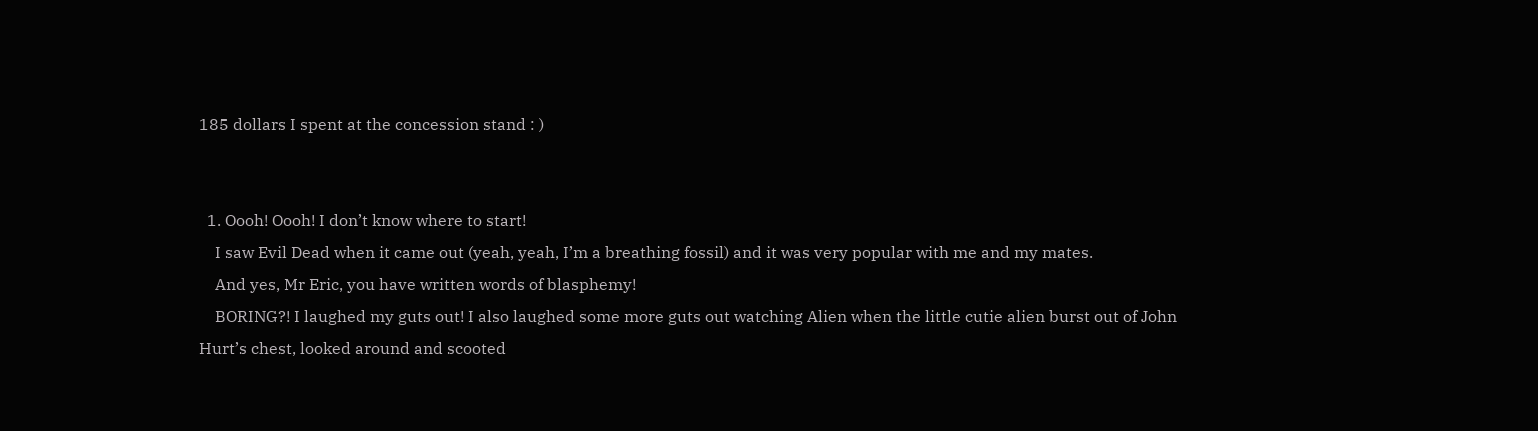185 dollars I spent at the concession stand : )


  1. Oooh! Oooh! I don’t know where to start!
    I saw Evil Dead when it came out (yeah, yeah, I’m a breathing fossil) and it was very popular with me and my mates.
    And yes, Mr Eric, you have written words of blasphemy!
    BORING?! I laughed my guts out! I also laughed some more guts out watching Alien when the little cutie alien burst out of John Hurt’s chest, looked around and scooted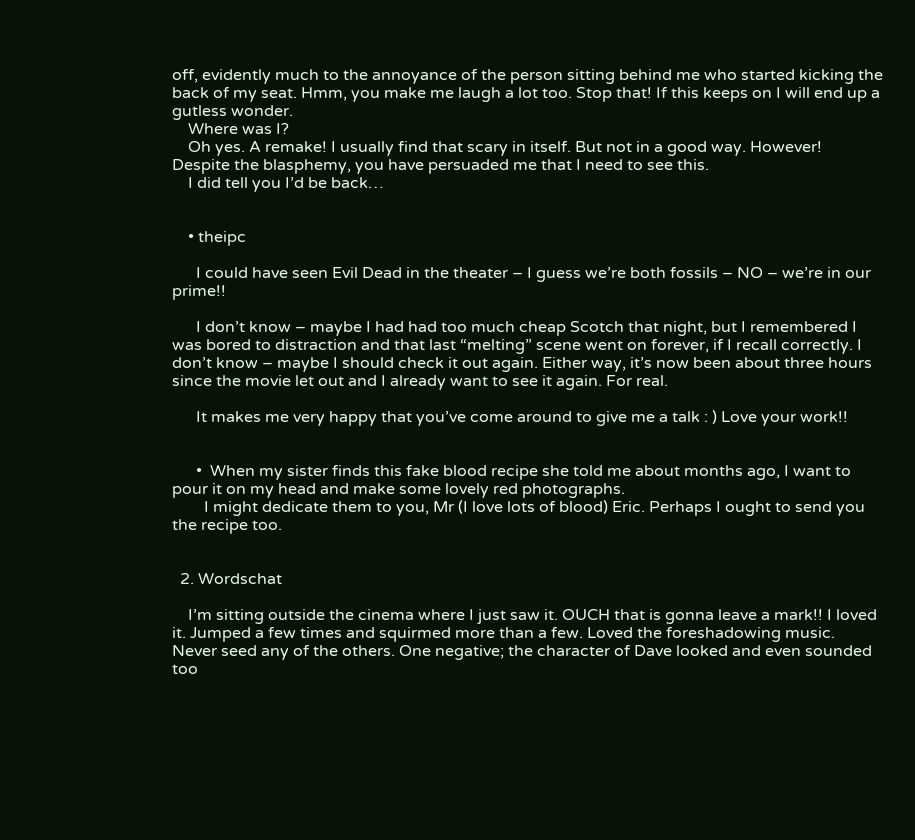off, evidently much to the annoyance of the person sitting behind me who started kicking the back of my seat. Hmm, you make me laugh a lot too. Stop that! If this keeps on I will end up a gutless wonder.
    Where was I?
    Oh yes. A remake! I usually find that scary in itself. But not in a good way. However! Despite the blasphemy, you have persuaded me that I need to see this.
    I did tell you I’d be back…


    • theipc

      I could have seen Evil Dead in the theater – I guess we’re both fossils – NO – we’re in our prime!!

      I don’t know – maybe I had had too much cheap Scotch that night, but I remembered I was bored to distraction and that last “melting” scene went on forever, if I recall correctly. I don’t know – maybe I should check it out again. Either way, it’s now been about three hours since the movie let out and I already want to see it again. For real.

      It makes me very happy that you’ve come around to give me a talk : ) Love your work!!


      •  When my sister finds this fake blood recipe she told me about months ago, I want to pour it on my head and make some lovely red photographs.
        I might dedicate them to you, Mr (I love lots of blood) Eric. Perhaps I ought to send you the recipe too.


  2. Wordschat

    I’m sitting outside the cinema where I just saw it. OUCH that is gonna leave a mark!! I loved it. Jumped a few times and squirmed more than a few. Loved the foreshadowing music. Never seed any of the others. One negative; the character of Dave looked and even sounded too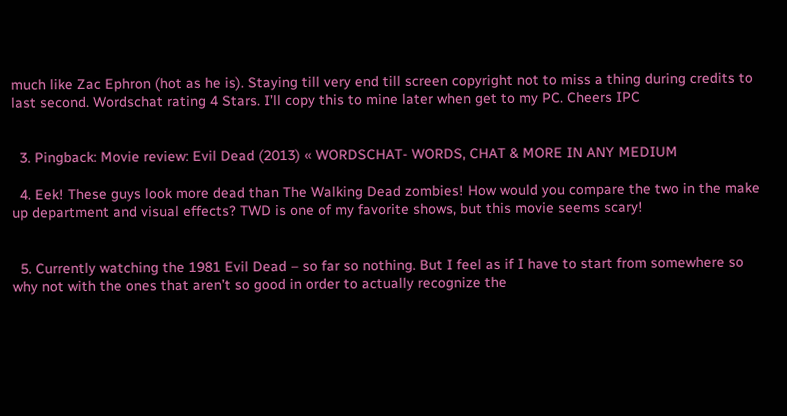much like Zac Ephron (hot as he is). Staying till very end till screen copyright not to miss a thing during credits to last second. Wordschat rating 4 Stars. I’ll copy this to mine later when get to my PC. Cheers IPC


  3. Pingback: Movie review: Evil Dead (2013) « WORDSCHAT- WORDS, CHAT & MORE IN ANY MEDIUM

  4. Eek! These guys look more dead than The Walking Dead zombies! How would you compare the two in the make up department and visual effects? TWD is one of my favorite shows, but this movie seems scary!


  5. Currently watching the 1981 Evil Dead – so far so nothing. But I feel as if I have to start from somewhere so why not with the ones that aren’t so good in order to actually recognize the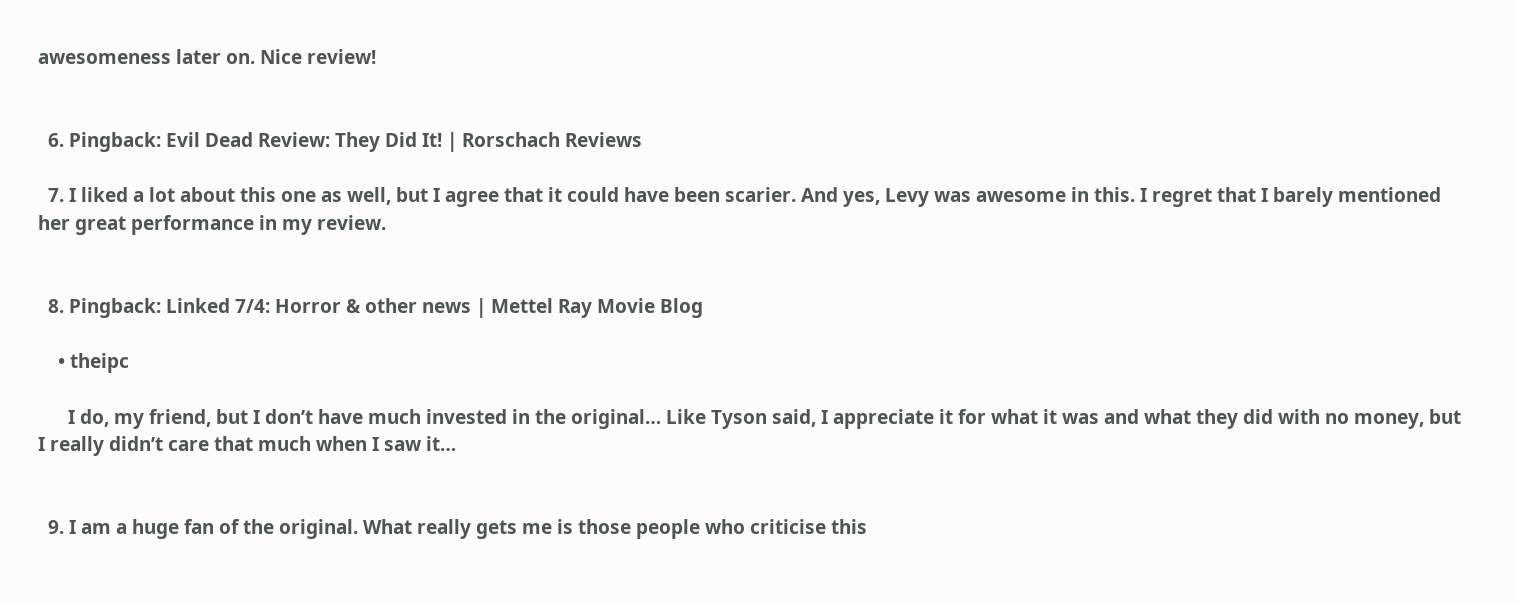awesomeness later on. Nice review!


  6. Pingback: Evil Dead Review: They Did It! | Rorschach Reviews

  7. I liked a lot about this one as well, but I agree that it could have been scarier. And yes, Levy was awesome in this. I regret that I barely mentioned her great performance in my review.


  8. Pingback: Linked 7/4: Horror & other news | Mettel Ray Movie Blog

    • theipc

      I do, my friend, but I don’t have much invested in the original… Like Tyson said, I appreciate it for what it was and what they did with no money, but I really didn’t care that much when I saw it…


  9. I am a huge fan of the original. What really gets me is those people who criticise this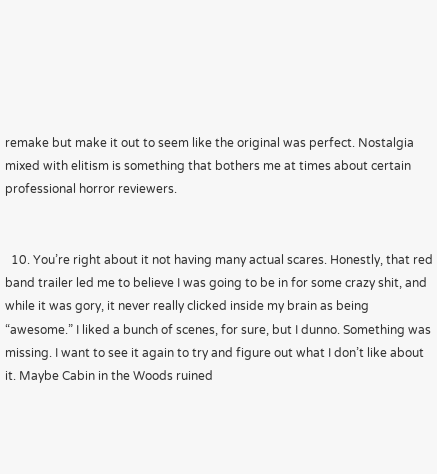remake but make it out to seem like the original was perfect. Nostalgia mixed with elitism is something that bothers me at times about certain professional horror reviewers.


  10. You’re right about it not having many actual scares. Honestly, that red band trailer led me to believe I was going to be in for some crazy shit, and while it was gory, it never really clicked inside my brain as being “awesome.” I liked a bunch of scenes, for sure, but I dunno. Something was missing. I want to see it again to try and figure out what I don’t like about it. Maybe Cabin in the Woods ruined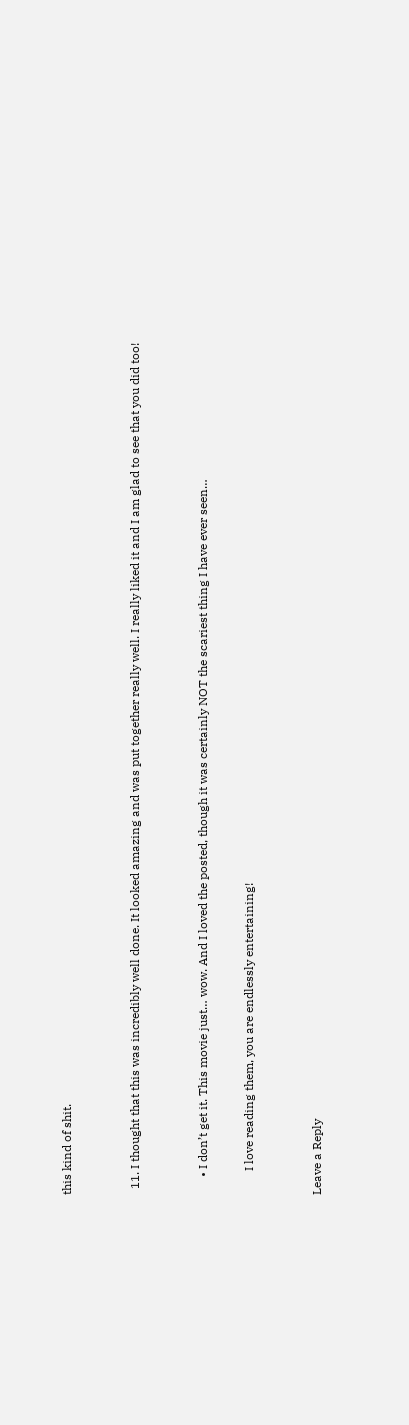this kind of shit.


  11. I thought that this was incredibly well done. It looked amazing and was put together really well. I really liked it and I am glad to see that you did too!


      • I don’t get it. This movie just… wow. And I loved the posted, though it was certainly NOT the scariest thing I have ever seen…

        I love reading them, you are endlessly entertaining!


Leave a Reply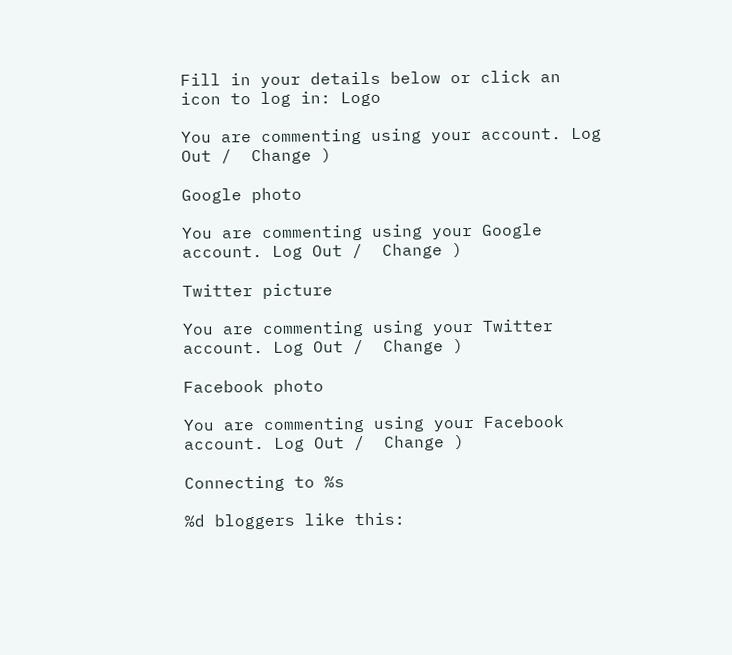Fill in your details below or click an icon to log in: Logo

You are commenting using your account. Log Out /  Change )

Google photo

You are commenting using your Google account. Log Out /  Change )

Twitter picture

You are commenting using your Twitter account. Log Out /  Change )

Facebook photo

You are commenting using your Facebook account. Log Out /  Change )

Connecting to %s

%d bloggers like this: